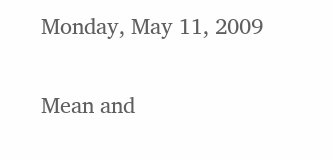Monday, May 11, 2009

Mean and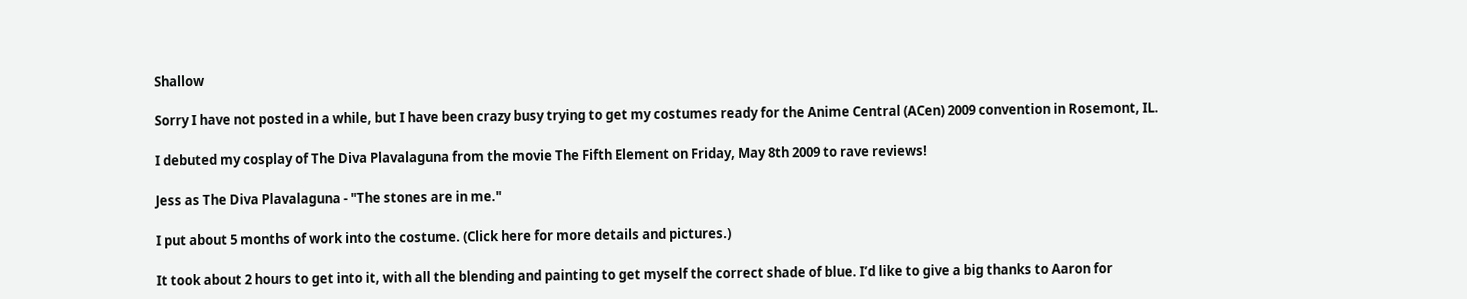Shallow

Sorry I have not posted in a while, but I have been crazy busy trying to get my costumes ready for the Anime Central (ACen) 2009 convention in Rosemont, IL.

I debuted my cosplay of The Diva Plavalaguna from the movie The Fifth Element on Friday, May 8th 2009 to rave reviews!

Jess as The Diva Plavalaguna - "The stones are in me."

I put about 5 months of work into the costume. (Click here for more details and pictures.)

It took about 2 hours to get into it, with all the blending and painting to get myself the correct shade of blue. I’d like to give a big thanks to Aaron for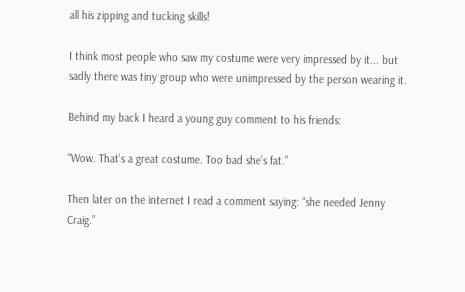all his zipping and tucking skills!

I think most people who saw my costume were very impressed by it... but sadly there was tiny group who were unimpressed by the person wearing it.

Behind my back I heard a young guy comment to his friends:

“Wow. That’s a great costume. Too bad she’s fat.”

Then later on the internet I read a comment saying: “she needed Jenny Craig.”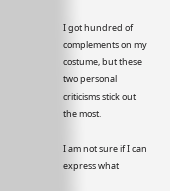I got hundred of complements on my costume, but these two personal criticisms stick out the most.

I am not sure if I can express what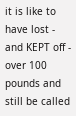it is like to have lost - and KEPT off - over 100 pounds and still be called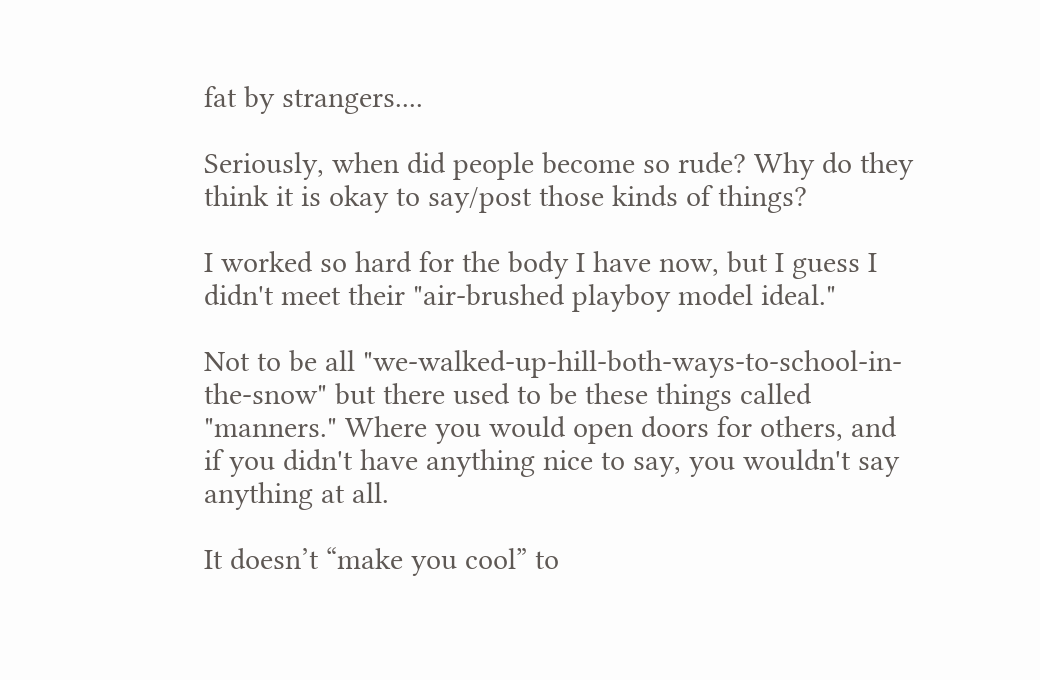fat by strangers....

Seriously, when did people become so rude? Why do they think it is okay to say/post those kinds of things?

I worked so hard for the body I have now, but I guess I didn't meet their "air-brushed playboy model ideal."

Not to be all "we-walked-up-hill-both-ways-to-school-in-the-snow" but there used to be these things called "manners." Where you would open doors for others, and if you didn't have anything nice to say, you wouldn't say anything at all.

It doesn’t “make you cool” to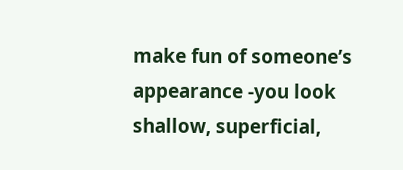make fun of someone’s appearance -you look shallow, superficial,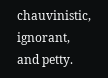chauvinistic, ignorant, and petty.